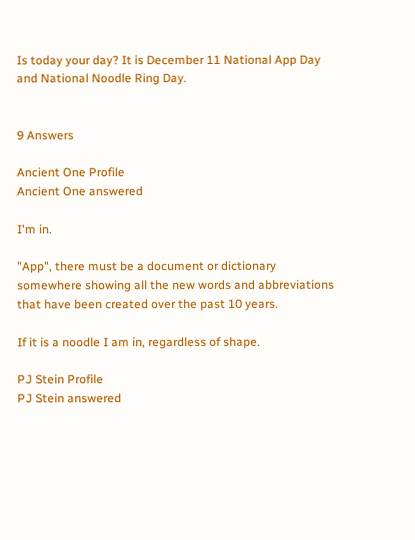Is today your day? It is December 11 National App Day and National Noodle Ring Day.


9 Answers

Ancient One Profile
Ancient One answered

I'm in.

"App", there must be a document or dictionary somewhere showing all the new words and abbreviations that have been created over the past 10 years.

If it is a noodle I am in, regardless of shape.

PJ Stein Profile
PJ Stein answered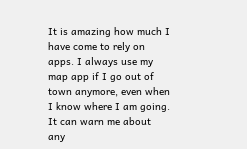It is amazing how much I have come to rely on apps. I always use my map app if I go out of town anymore, even when I know where I am going. It can warn me about any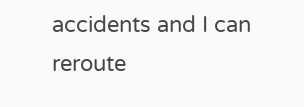accidents and I can reroute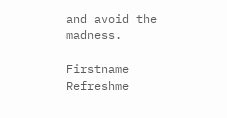and avoid the madness.

Firstname Refreshme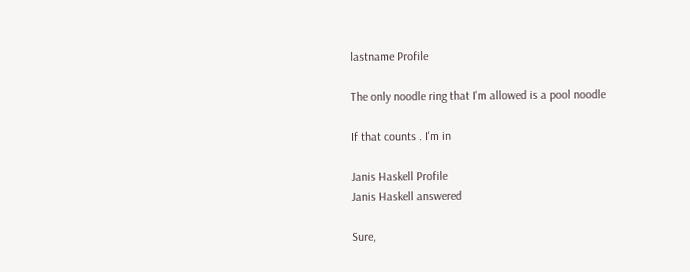lastname Profile

The only noodle ring that I'm allowed is a pool noodle

If that counts . I'm in

Janis Haskell Profile
Janis Haskell answered

Sure,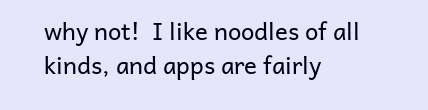why not!  I like noodles of all kinds, and apps are fairly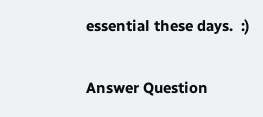essential these days.  :)

Answer Question